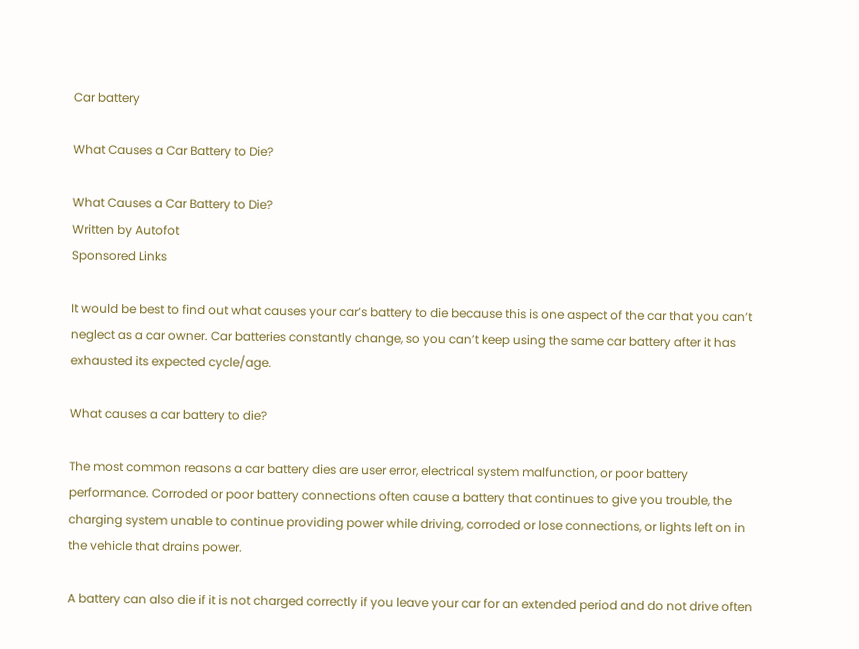Car battery

What Causes a Car Battery to Die?

What Causes a Car Battery to Die?
Written by Autofot
Sponsored Links

It would be best to find out what causes your car’s battery to die because this is one aspect of the car that you can’t neglect as a car owner. Car batteries constantly change, so you can’t keep using the same car battery after it has exhausted its expected cycle/age.

What causes a car battery to die?

The most common reasons a car battery dies are user error, electrical system malfunction, or poor battery performance. Corroded or poor battery connections often cause a battery that continues to give you trouble, the charging system unable to continue providing power while driving, corroded or lose connections, or lights left on in the vehicle that drains power.

A battery can also die if it is not charged correctly if you leave your car for an extended period and do not drive often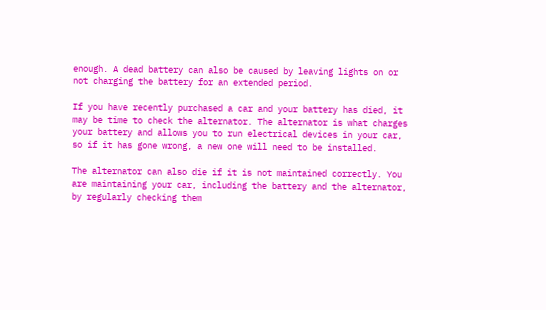enough. A dead battery can also be caused by leaving lights on or not charging the battery for an extended period.

If you have recently purchased a car and your battery has died, it may be time to check the alternator. The alternator is what charges your battery and allows you to run electrical devices in your car, so if it has gone wrong, a new one will need to be installed.

The alternator can also die if it is not maintained correctly. You are maintaining your car, including the battery and the alternator, by regularly checking them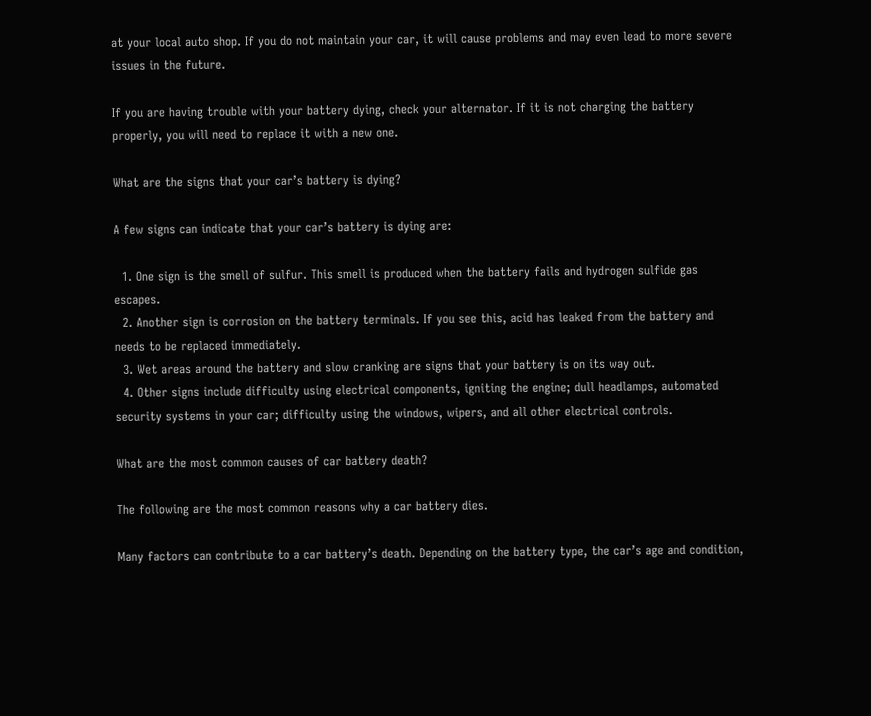at your local auto shop. If you do not maintain your car, it will cause problems and may even lead to more severe issues in the future.

If you are having trouble with your battery dying, check your alternator. If it is not charging the battery properly, you will need to replace it with a new one.

What are the signs that your car’s battery is dying?

A few signs can indicate that your car’s battery is dying are:

  1. One sign is the smell of sulfur. This smell is produced when the battery fails and hydrogen sulfide gas escapes.
  2. Another sign is corrosion on the battery terminals. If you see this, acid has leaked from the battery and needs to be replaced immediately.
  3. Wet areas around the battery and slow cranking are signs that your battery is on its way out.
  4. Other signs include difficulty using electrical components, igniting the engine; dull headlamps, automated security systems in your car; difficulty using the windows, wipers, and all other electrical controls.

What are the most common causes of car battery death?

The following are the most common reasons why a car battery dies.

Many factors can contribute to a car battery’s death. Depending on the battery type, the car’s age and condition,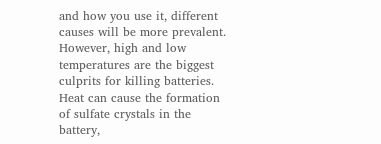and how you use it, different causes will be more prevalent. However, high and low temperatures are the biggest culprits for killing batteries. Heat can cause the formation of sulfate crystals in the battery,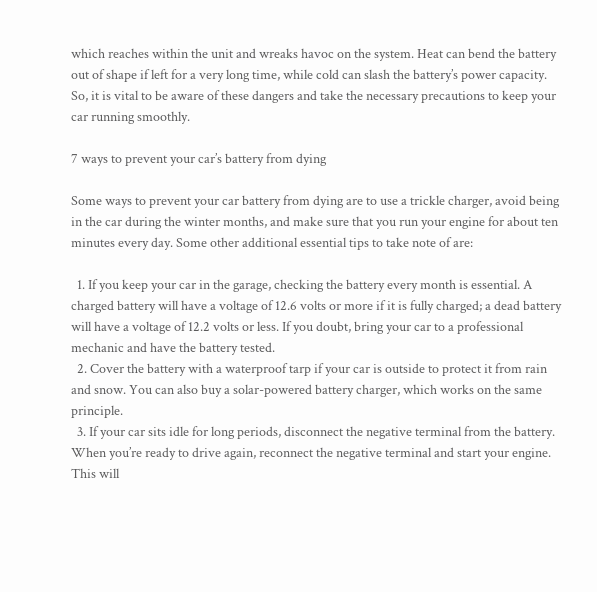which reaches within the unit and wreaks havoc on the system. Heat can bend the battery out of shape if left for a very long time, while cold can slash the battery’s power capacity. So, it is vital to be aware of these dangers and take the necessary precautions to keep your car running smoothly.

7 ways to prevent your car’s battery from dying

Some ways to prevent your car battery from dying are to use a trickle charger, avoid being in the car during the winter months, and make sure that you run your engine for about ten minutes every day. Some other additional essential tips to take note of are:

  1. If you keep your car in the garage, checking the battery every month is essential. A charged battery will have a voltage of 12.6 volts or more if it is fully charged; a dead battery will have a voltage of 12.2 volts or less. If you doubt, bring your car to a professional mechanic and have the battery tested.
  2. Cover the battery with a waterproof tarp if your car is outside to protect it from rain and snow. You can also buy a solar-powered battery charger, which works on the same principle.
  3. If your car sits idle for long periods, disconnect the negative terminal from the battery. When you’re ready to drive again, reconnect the negative terminal and start your engine. This will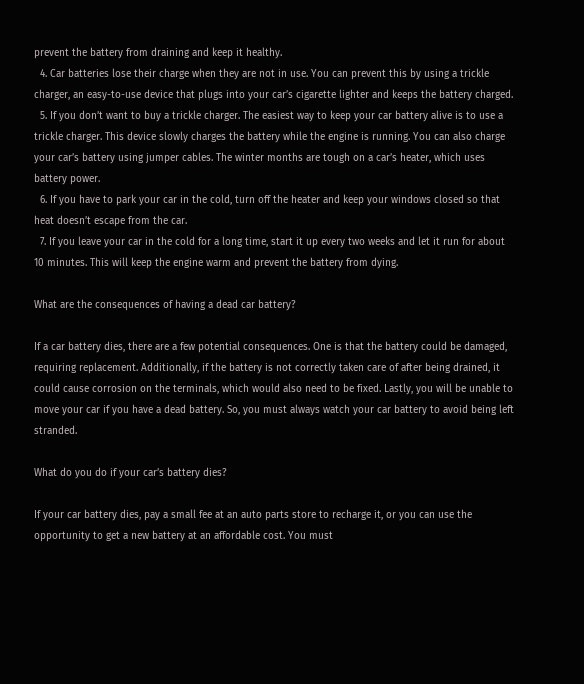prevent the battery from draining and keep it healthy.
  4. Car batteries lose their charge when they are not in use. You can prevent this by using a trickle charger, an easy-to-use device that plugs into your car’s cigarette lighter and keeps the battery charged.
  5. If you don’t want to buy a trickle charger. The easiest way to keep your car battery alive is to use a trickle charger. This device slowly charges the battery while the engine is running. You can also charge your car’s battery using jumper cables. The winter months are tough on a car’s heater, which uses battery power.
  6. If you have to park your car in the cold, turn off the heater and keep your windows closed so that heat doesn’t escape from the car.
  7. If you leave your car in the cold for a long time, start it up every two weeks and let it run for about 10 minutes. This will keep the engine warm and prevent the battery from dying.

What are the consequences of having a dead car battery?

If a car battery dies, there are a few potential consequences. One is that the battery could be damaged, requiring replacement. Additionally, if the battery is not correctly taken care of after being drained, it could cause corrosion on the terminals, which would also need to be fixed. Lastly, you will be unable to move your car if you have a dead battery. So, you must always watch your car battery to avoid being left stranded.

What do you do if your car’s battery dies?

If your car battery dies, pay a small fee at an auto parts store to recharge it, or you can use the opportunity to get a new battery at an affordable cost. You must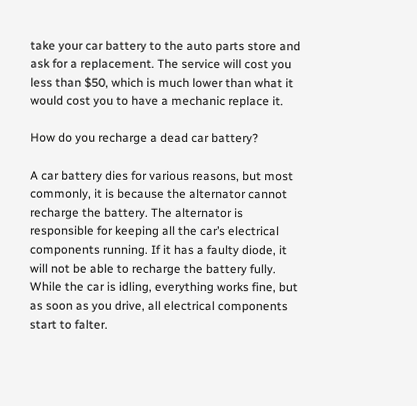take your car battery to the auto parts store and ask for a replacement. The service will cost you less than $50, which is much lower than what it would cost you to have a mechanic replace it.

How do you recharge a dead car battery?

A car battery dies for various reasons, but most commonly, it is because the alternator cannot recharge the battery. The alternator is responsible for keeping all the car’s electrical components running. If it has a faulty diode, it will not be able to recharge the battery fully. While the car is idling, everything works fine, but as soon as you drive, all electrical components start to falter.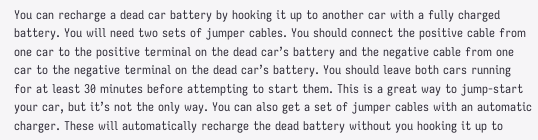You can recharge a dead car battery by hooking it up to another car with a fully charged battery. You will need two sets of jumper cables. You should connect the positive cable from one car to the positive terminal on the dead car’s battery and the negative cable from one car to the negative terminal on the dead car’s battery. You should leave both cars running for at least 30 minutes before attempting to start them. This is a great way to jump-start your car, but it’s not the only way. You can also get a set of jumper cables with an automatic charger. These will automatically recharge the dead battery without you hooking it up to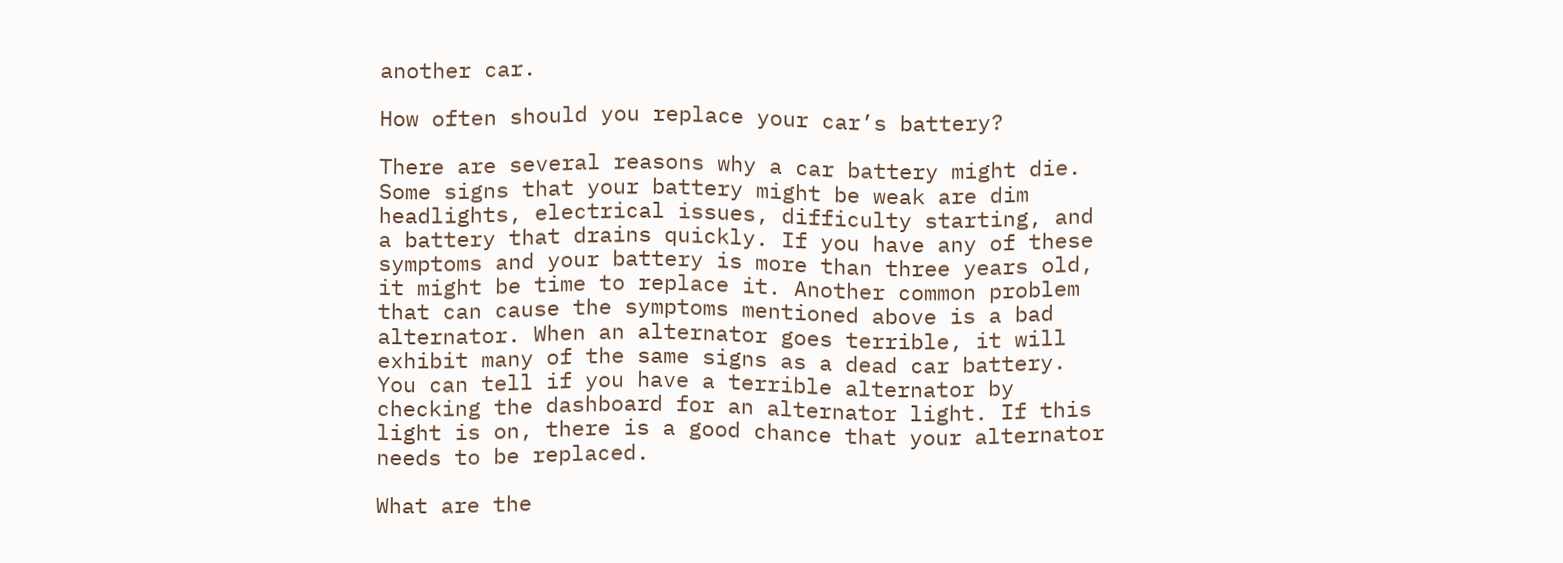another car.

How often should you replace your car’s battery?

There are several reasons why a car battery might die. Some signs that your battery might be weak are dim headlights, electrical issues, difficulty starting, and a battery that drains quickly. If you have any of these symptoms and your battery is more than three years old, it might be time to replace it. Another common problem that can cause the symptoms mentioned above is a bad alternator. When an alternator goes terrible, it will exhibit many of the same signs as a dead car battery. You can tell if you have a terrible alternator by checking the dashboard for an alternator light. If this light is on, there is a good chance that your alternator needs to be replaced.

What are the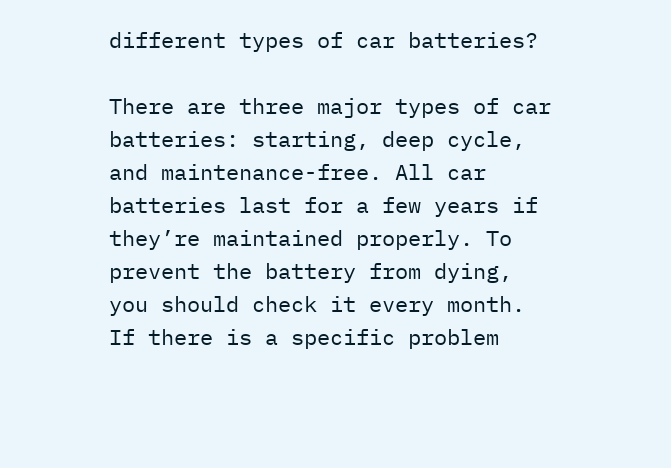different types of car batteries?

There are three major types of car batteries: starting, deep cycle, and maintenance-free. All car batteries last for a few years if they’re maintained properly. To prevent the battery from dying, you should check it every month. If there is a specific problem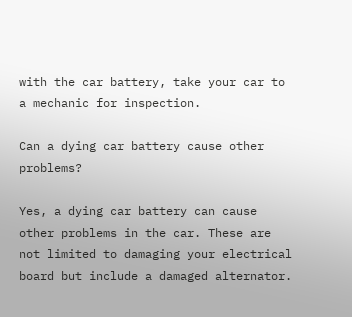with the car battery, take your car to a mechanic for inspection.

Can a dying car battery cause other problems?

Yes, a dying car battery can cause other problems in the car. These are not limited to damaging your electrical board but include a damaged alternator.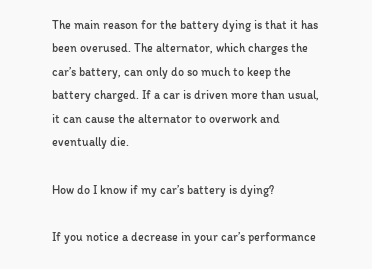The main reason for the battery dying is that it has been overused. The alternator, which charges the car’s battery, can only do so much to keep the battery charged. If a car is driven more than usual, it can cause the alternator to overwork and eventually die.

How do I know if my car’s battery is dying?

If you notice a decrease in your car’s performance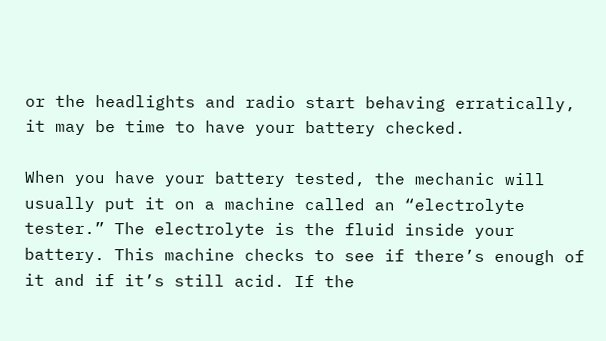or the headlights and radio start behaving erratically, it may be time to have your battery checked.

When you have your battery tested, the mechanic will usually put it on a machine called an “electrolyte tester.” The electrolyte is the fluid inside your battery. This machine checks to see if there’s enough of it and if it’s still acid. If the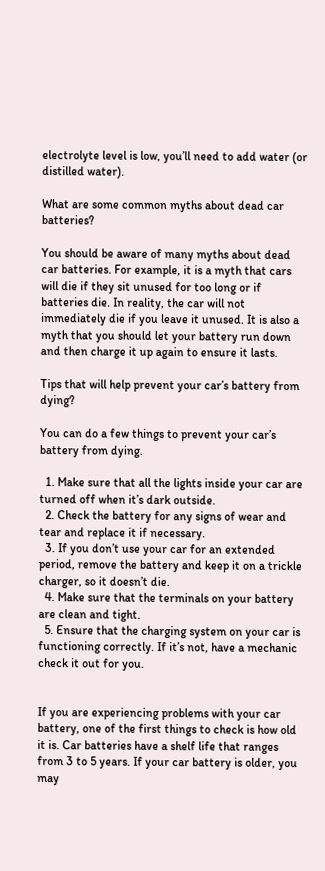electrolyte level is low, you’ll need to add water (or distilled water).

What are some common myths about dead car batteries?

You should be aware of many myths about dead car batteries. For example, it is a myth that cars will die if they sit unused for too long or if batteries die. In reality, the car will not immediately die if you leave it unused. It is also a myth that you should let your battery run down and then charge it up again to ensure it lasts.

Tips that will help prevent your car’s battery from dying?

You can do a few things to prevent your car’s battery from dying.

  1. Make sure that all the lights inside your car are turned off when it’s dark outside.
  2. Check the battery for any signs of wear and tear and replace it if necessary.
  3. If you don’t use your car for an extended period, remove the battery and keep it on a trickle charger, so it doesn’t die.
  4. Make sure that the terminals on your battery are clean and tight.
  5. Ensure that the charging system on your car is functioning correctly. If it’s not, have a mechanic check it out for you.


If you are experiencing problems with your car battery, one of the first things to check is how old it is. Car batteries have a shelf life that ranges from 3 to 5 years. If your car battery is older, you may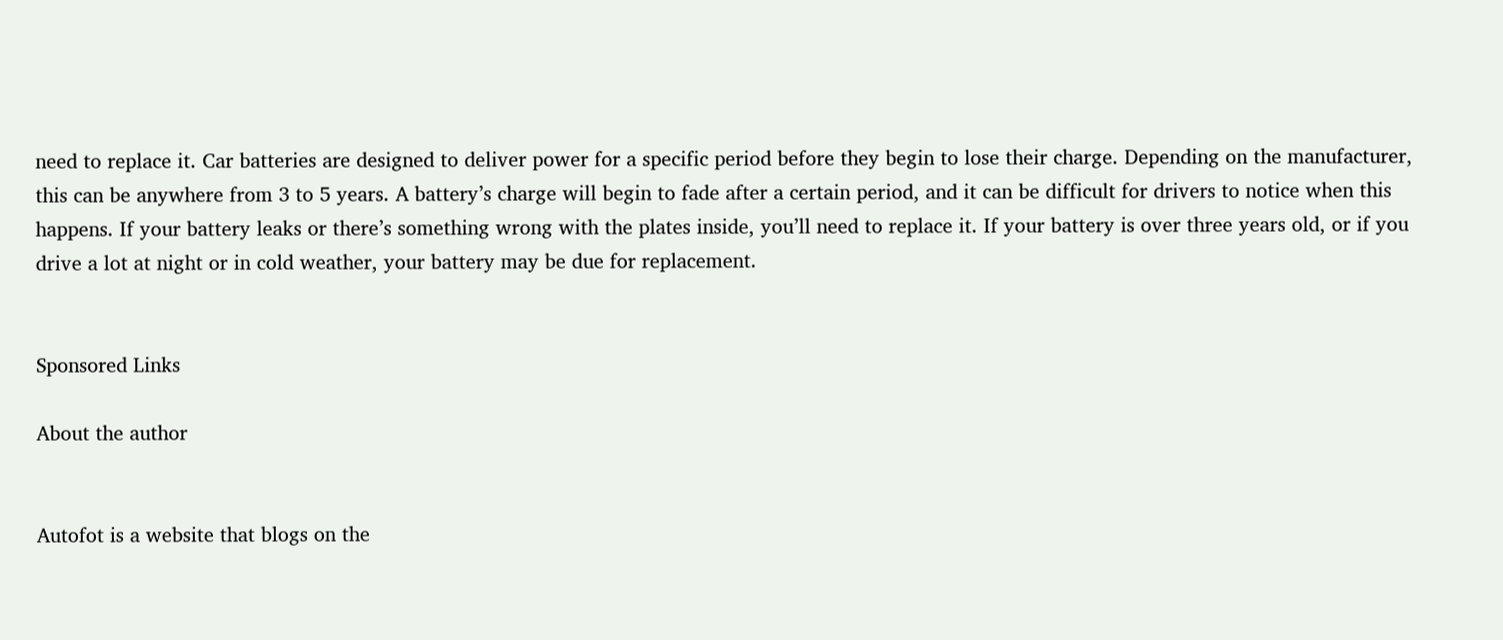need to replace it. Car batteries are designed to deliver power for a specific period before they begin to lose their charge. Depending on the manufacturer, this can be anywhere from 3 to 5 years. A battery’s charge will begin to fade after a certain period, and it can be difficult for drivers to notice when this happens. If your battery leaks or there’s something wrong with the plates inside, you’ll need to replace it. If your battery is over three years old, or if you drive a lot at night or in cold weather, your battery may be due for replacement.


Sponsored Links

About the author


Autofot is a website that blogs on the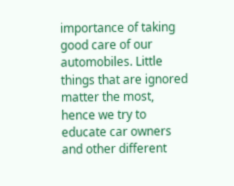importance of taking good care of our automobiles. Little things that are ignored matter the most, hence we try to educate car owners and other different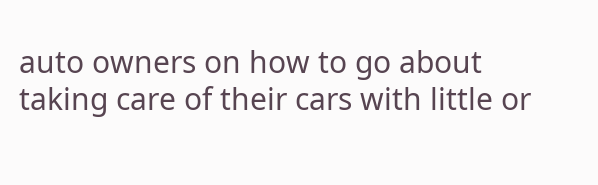auto owners on how to go about taking care of their cars with little or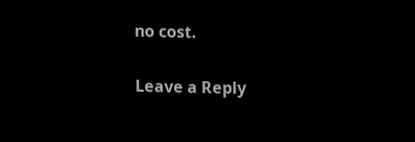no cost.

Leave a Reply